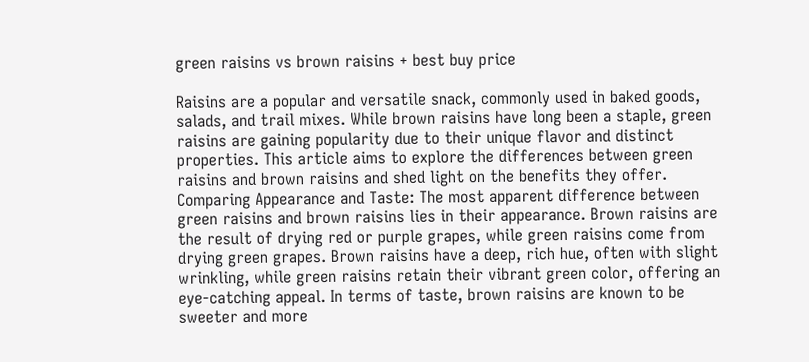green raisins vs brown raisins + best buy price

Raisins are a popular and versatile snack, commonly used in baked goods, salads, and trail mixes. While brown raisins have long been a staple, green raisins are gaining popularity due to their unique flavor and distinct properties. This article aims to explore the differences between green raisins and brown raisins and shed light on the benefits they offer. Comparing Appearance and Taste: The most apparent difference between green raisins and brown raisins lies in their appearance. Brown raisins are the result of drying red or purple grapes, while green raisins come from drying green grapes. Brown raisins have a deep, rich hue, often with slight wrinkling, while green raisins retain their vibrant green color, offering an eye-catching appeal. In terms of taste, brown raisins are known to be sweeter and more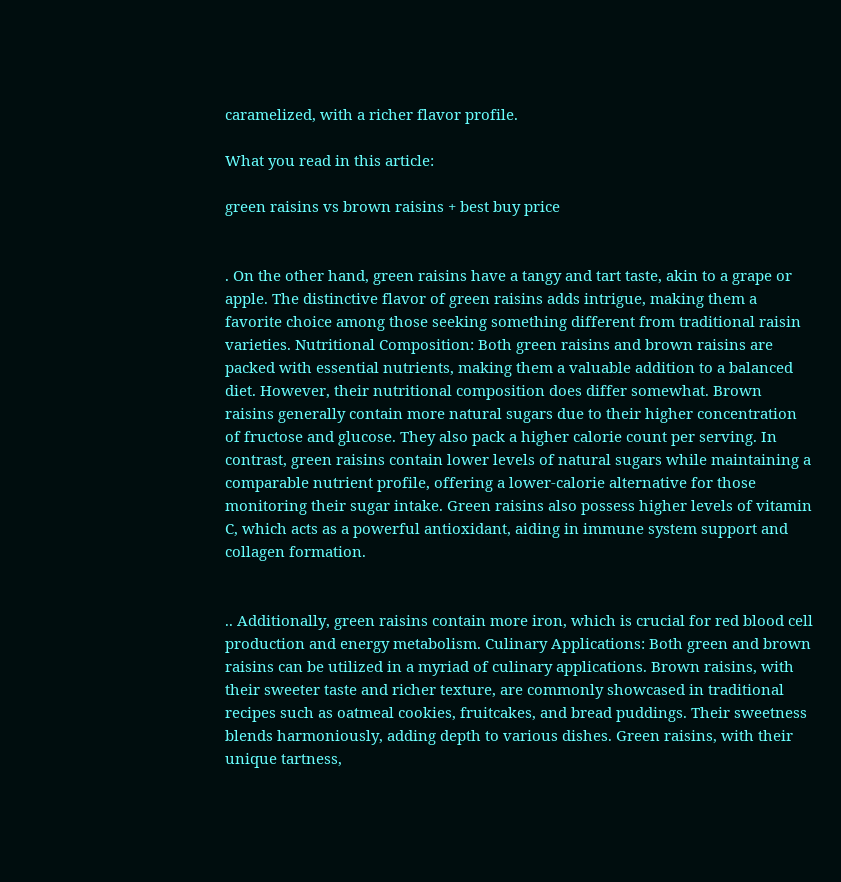caramelized, with a richer flavor profile.

What you read in this article:

green raisins vs brown raisins + best buy price


. On the other hand, green raisins have a tangy and tart taste, akin to a grape or apple. The distinctive flavor of green raisins adds intrigue, making them a favorite choice among those seeking something different from traditional raisin varieties. Nutritional Composition: Both green raisins and brown raisins are packed with essential nutrients, making them a valuable addition to a balanced diet. However, their nutritional composition does differ somewhat. Brown raisins generally contain more natural sugars due to their higher concentration of fructose and glucose. They also pack a higher calorie count per serving. In contrast, green raisins contain lower levels of natural sugars while maintaining a comparable nutrient profile, offering a lower-calorie alternative for those monitoring their sugar intake. Green raisins also possess higher levels of vitamin C, which acts as a powerful antioxidant, aiding in immune system support and collagen formation.


.. Additionally, green raisins contain more iron, which is crucial for red blood cell production and energy metabolism. Culinary Applications: Both green and brown raisins can be utilized in a myriad of culinary applications. Brown raisins, with their sweeter taste and richer texture, are commonly showcased in traditional recipes such as oatmeal cookies, fruitcakes, and bread puddings. Their sweetness blends harmoniously, adding depth to various dishes. Green raisins, with their unique tartness,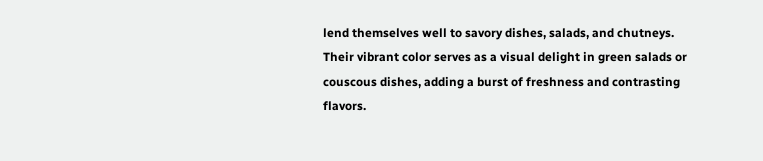lend themselves well to savory dishes, salads, and chutneys. Their vibrant color serves as a visual delight in green salads or couscous dishes, adding a burst of freshness and contrasting flavors.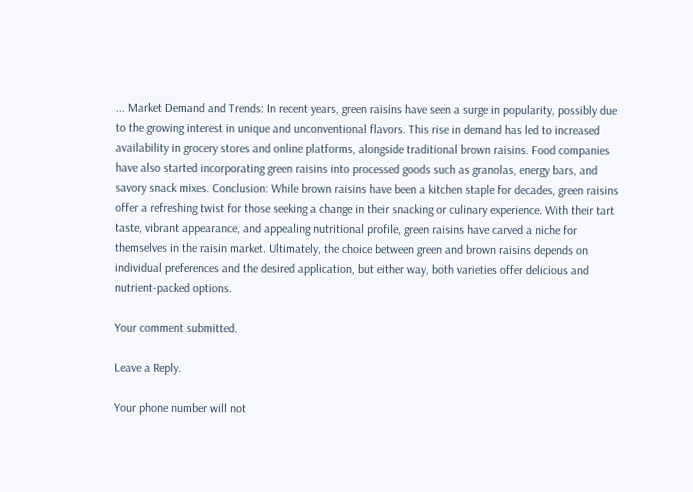... Market Demand and Trends: In recent years, green raisins have seen a surge in popularity, possibly due to the growing interest in unique and unconventional flavors. This rise in demand has led to increased availability in grocery stores and online platforms, alongside traditional brown raisins. Food companies have also started incorporating green raisins into processed goods such as granolas, energy bars, and savory snack mixes. Conclusion: While brown raisins have been a kitchen staple for decades, green raisins offer a refreshing twist for those seeking a change in their snacking or culinary experience. With their tart taste, vibrant appearance, and appealing nutritional profile, green raisins have carved a niche for themselves in the raisin market. Ultimately, the choice between green and brown raisins depends on individual preferences and the desired application, but either way, both varieties offer delicious and nutrient-packed options.

Your comment submitted.

Leave a Reply.

Your phone number will not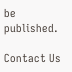be published.

Contact Us